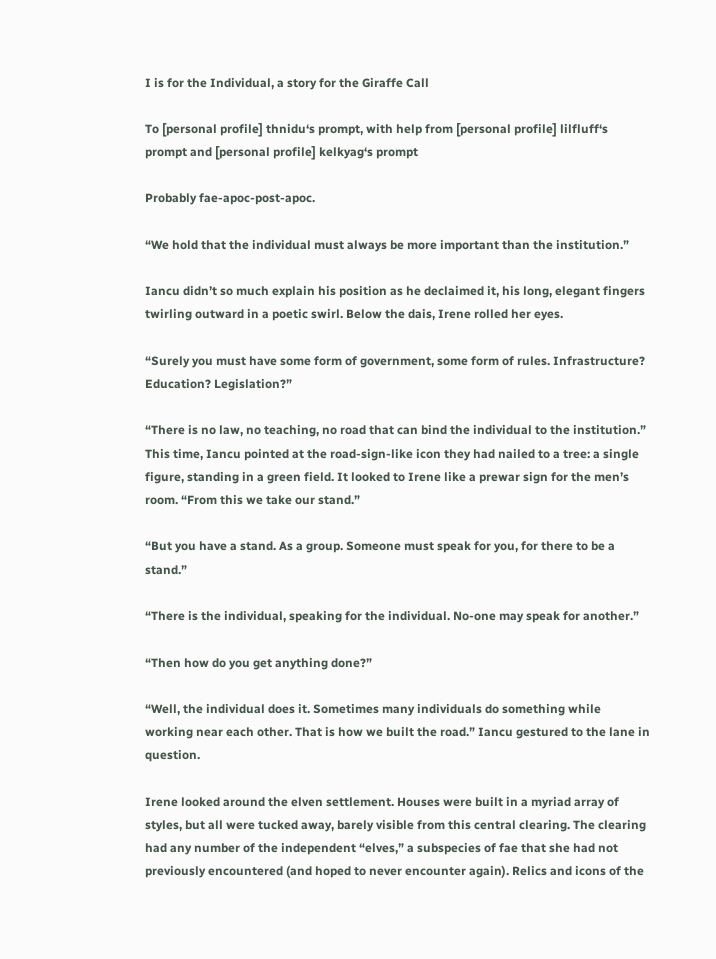I is for the Individual, a story for the Giraffe Call

To [personal profile] thnidu‘s prompt, with help from [personal profile] lilfluff‘s prompt and [personal profile] kelkyag‘s prompt

Probably fae-apoc-post-apoc.

“We hold that the individual must always be more important than the institution.”

Iancu didn’t so much explain his position as he declaimed it, his long, elegant fingers twirling outward in a poetic swirl. Below the dais, Irene rolled her eyes.

“Surely you must have some form of government, some form of rules. Infrastructure? Education? Legislation?”

“There is no law, no teaching, no road that can bind the individual to the institution.” This time, Iancu pointed at the road-sign-like icon they had nailed to a tree: a single figure, standing in a green field. It looked to Irene like a prewar sign for the men’s room. “From this we take our stand.”

“But you have a stand. As a group. Someone must speak for you, for there to be a stand.”

“There is the individual, speaking for the individual. No-one may speak for another.”

“Then how do you get anything done?”

“Well, the individual does it. Sometimes many individuals do something while working near each other. That is how we built the road.” Iancu gestured to the lane in question.

Irene looked around the elven settlement. Houses were built in a myriad array of styles, but all were tucked away, barely visible from this central clearing. The clearing had any number of the independent “elves,” a subspecies of fae that she had not previously encountered (and hoped to never encounter again). Relics and icons of the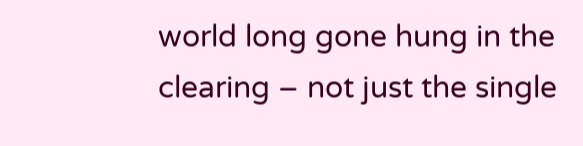world long gone hung in the clearing – not just the single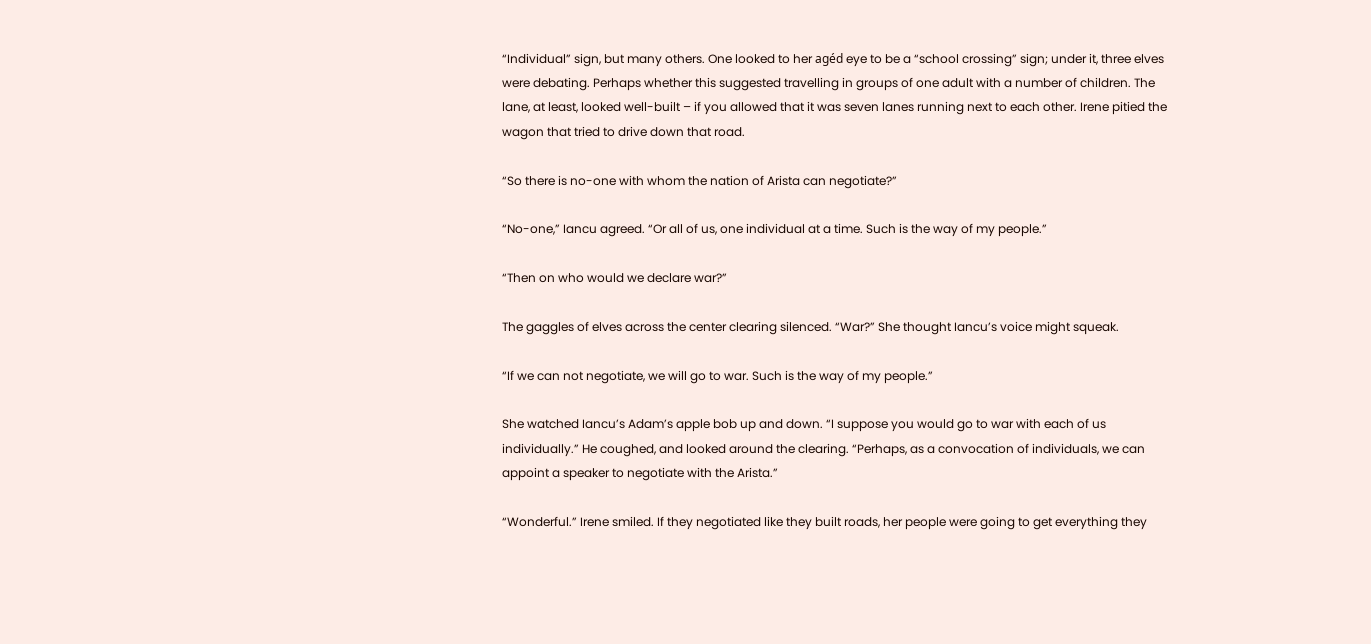“Individual” sign, but many others. One looked to her agéd eye to be a “school crossing” sign; under it, three elves were debating. Perhaps whether this suggested travelling in groups of one adult with a number of children. The lane, at least, looked well-built – if you allowed that it was seven lanes running next to each other. Irene pitied the wagon that tried to drive down that road.

“So there is no-one with whom the nation of Arista can negotiate?”

“No-one,” Iancu agreed. “Or all of us, one individual at a time. Such is the way of my people.”

“Then on who would we declare war?”

The gaggles of elves across the center clearing silenced. “War?” She thought Iancu’s voice might squeak.

“If we can not negotiate, we will go to war. Such is the way of my people.”

She watched Iancu’s Adam’s apple bob up and down. “I suppose you would go to war with each of us individually.” He coughed, and looked around the clearing. “Perhaps, as a convocation of individuals, we can appoint a speaker to negotiate with the Arista.”

“Wonderful.” Irene smiled. If they negotiated like they built roads, her people were going to get everything they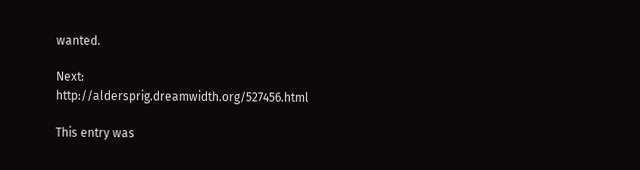wanted.

Next: http://aldersprig.dreamwidth.org/527456.html

This entry was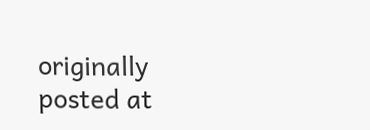originally posted at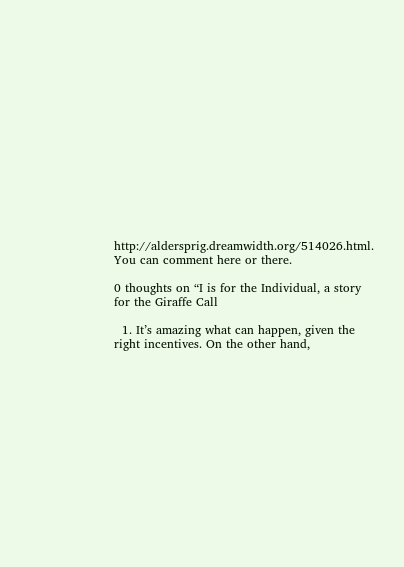http://aldersprig.dreamwidth.org/514026.html. You can comment here or there.

0 thoughts on “I is for the Individual, a story for the Giraffe Call

  1. It’s amazing what can happen, given the right incentives. On the other hand,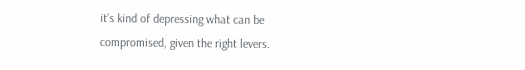it’s kind of depressing what can be compromised, given the right levers.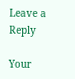Leave a Reply

Your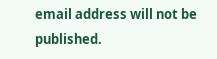email address will not be published.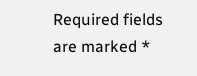Required fields are marked *